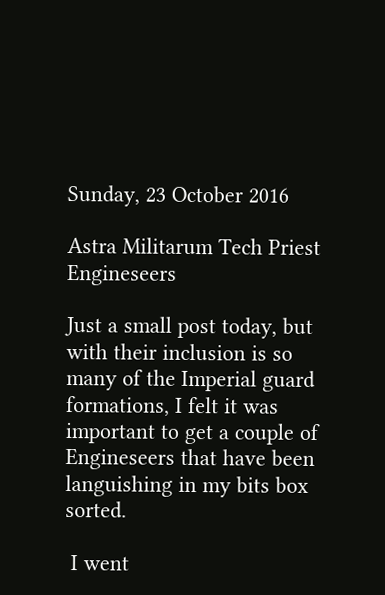Sunday, 23 October 2016

Astra Militarum Tech Priest Engineseers

Just a small post today, but with their inclusion is so many of the Imperial guard formations, I felt it was important to get a couple of Engineseers that have been languishing in my bits box sorted.

 I went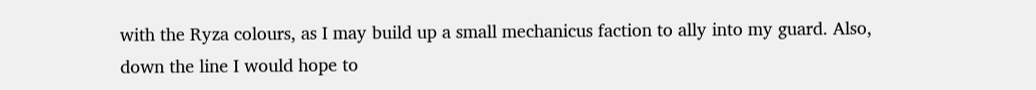with the Ryza colours, as I may build up a small mechanicus faction to ally into my guard. Also, down the line I would hope to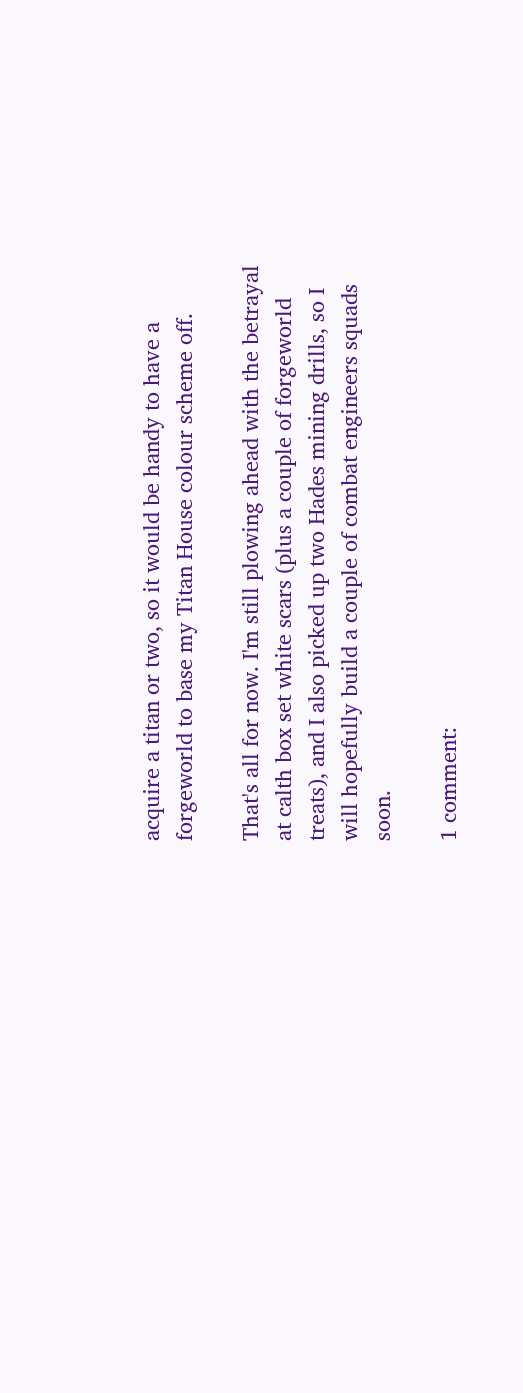acquire a titan or two, so it would be handy to have a forgeworld to base my Titan House colour scheme off.

That's all for now. I'm still plowing ahead with the betrayal at calth box set white scars (plus a couple of forgeworld treats), and I also picked up two Hades mining drills, so I will hopefully build a couple of combat engineers squads soon.

1 comment: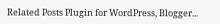Related Posts Plugin for WordPress, Blogger...